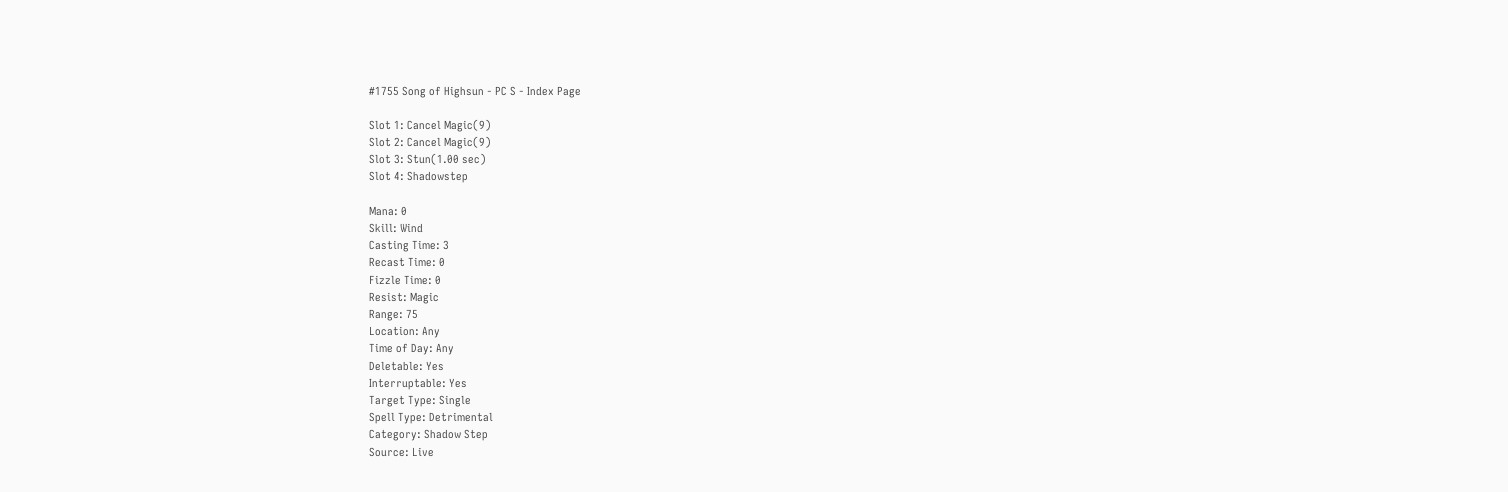#1755 Song of Highsun - PC S - Index Page

Slot 1: Cancel Magic(9)
Slot 2: Cancel Magic(9)
Slot 3: Stun(1.00 sec)
Slot 4: Shadowstep

Mana: 0
Skill: Wind
Casting Time: 3
Recast Time: 0
Fizzle Time: 0
Resist: Magic
Range: 75
Location: Any
Time of Day: Any
Deletable: Yes
Interruptable: Yes
Target Type: Single
Spell Type: Detrimental
Category: Shadow Step
Source: Live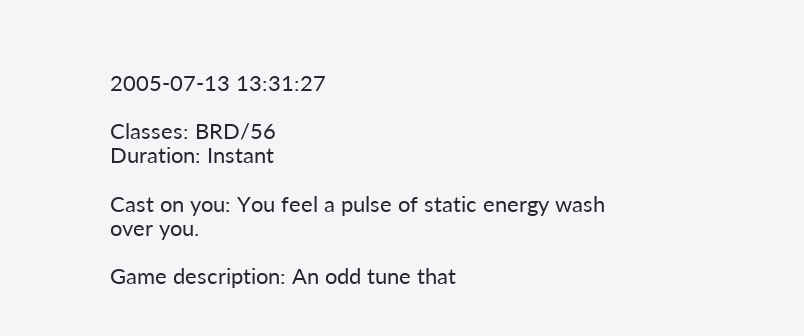2005-07-13 13:31:27

Classes: BRD/56
Duration: Instant

Cast on you: You feel a pulse of static energy wash over you.

Game description: An odd tune that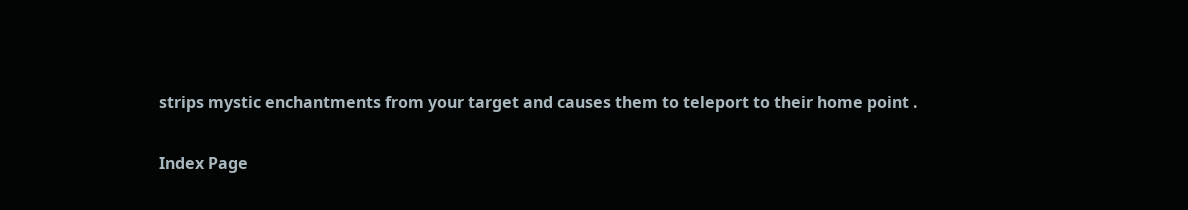strips mystic enchantments from your target and causes them to teleport to their home point .

Index Page